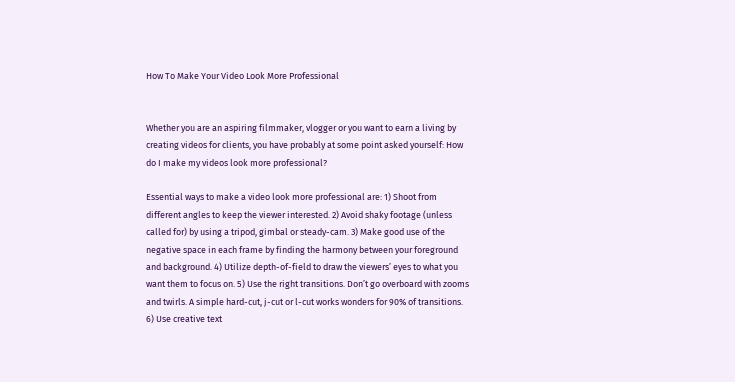How To Make Your Video Look More Professional


Whether you are an aspiring filmmaker, vlogger or you want to earn a living by creating videos for clients, you have probably at some point asked yourself: How do I make my videos look more professional?

Essential ways to make a video look more professional are: 1) Shoot from different angles to keep the viewer interested. 2) Avoid shaky footage (unless called for) by using a tripod, gimbal or steady-cam. 3) Make good use of the negative space in each frame by finding the harmony between your foreground and background. 4) Utilize depth-of-field to draw the viewers’ eyes to what you want them to focus on. 5) Use the right transitions. Don’t go overboard with zooms and twirls. A simple hard-cut, j-cut or l-cut works wonders for 90% of transitions. 6) Use creative text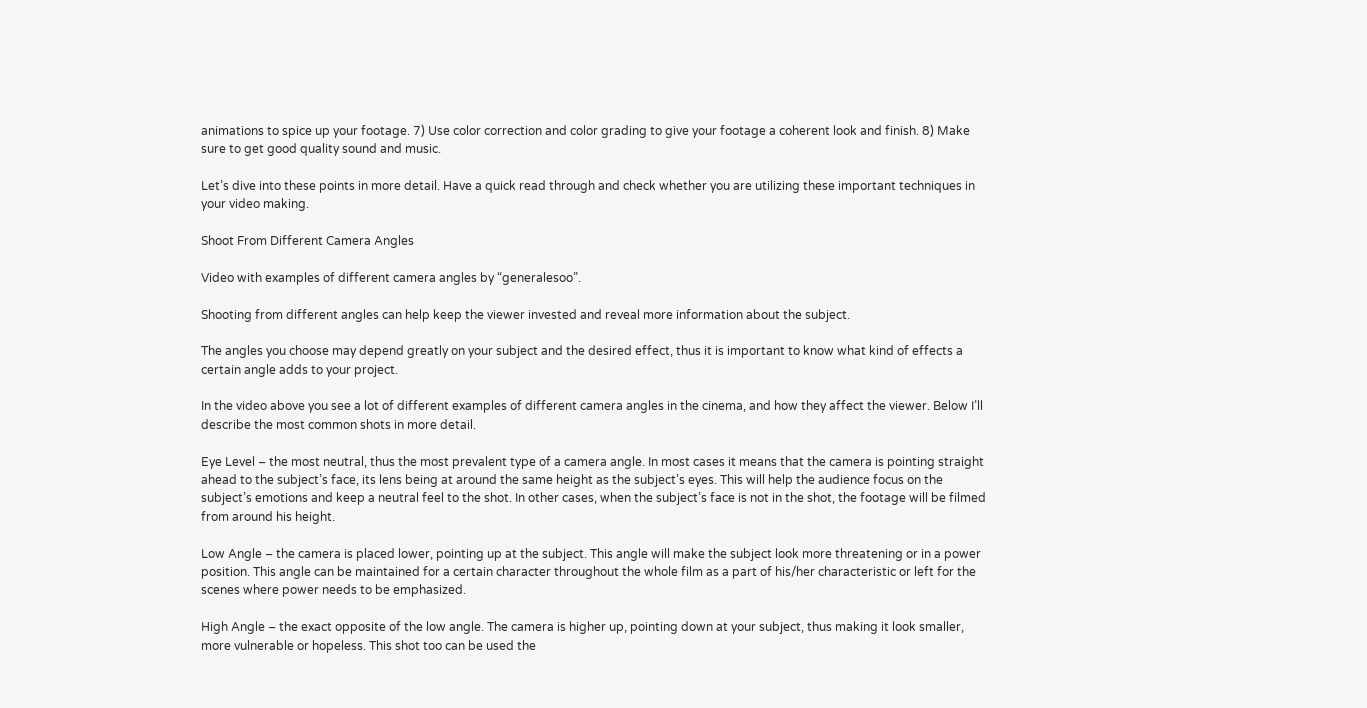animations to spice up your footage. 7) Use color correction and color grading to give your footage a coherent look and finish. 8) Make sure to get good quality sound and music.

Let’s dive into these points in more detail. Have a quick read through and check whether you are utilizing these important techniques in your video making.

Shoot From Different Camera Angles

Video with examples of different camera angles by “generalesoo”.

Shooting from different angles can help keep the viewer invested and reveal more information about the subject.

The angles you choose may depend greatly on your subject and the desired effect, thus it is important to know what kind of effects a certain angle adds to your project.

In the video above you see a lot of different examples of different camera angles in the cinema, and how they affect the viewer. Below I’ll describe the most common shots in more detail.

Eye Level – the most neutral, thus the most prevalent type of a camera angle. In most cases it means that the camera is pointing straight ahead to the subject’s face, its lens being at around the same height as the subject’s eyes. This will help the audience focus on the subject’s emotions and keep a neutral feel to the shot. In other cases, when the subject’s face is not in the shot, the footage will be filmed from around his height.

Low Angle – the camera is placed lower, pointing up at the subject. This angle will make the subject look more threatening or in a power position. This angle can be maintained for a certain character throughout the whole film as a part of his/her characteristic or left for the scenes where power needs to be emphasized.

High Angle – the exact opposite of the low angle. The camera is higher up, pointing down at your subject, thus making it look smaller, more vulnerable or hopeless. This shot too can be used the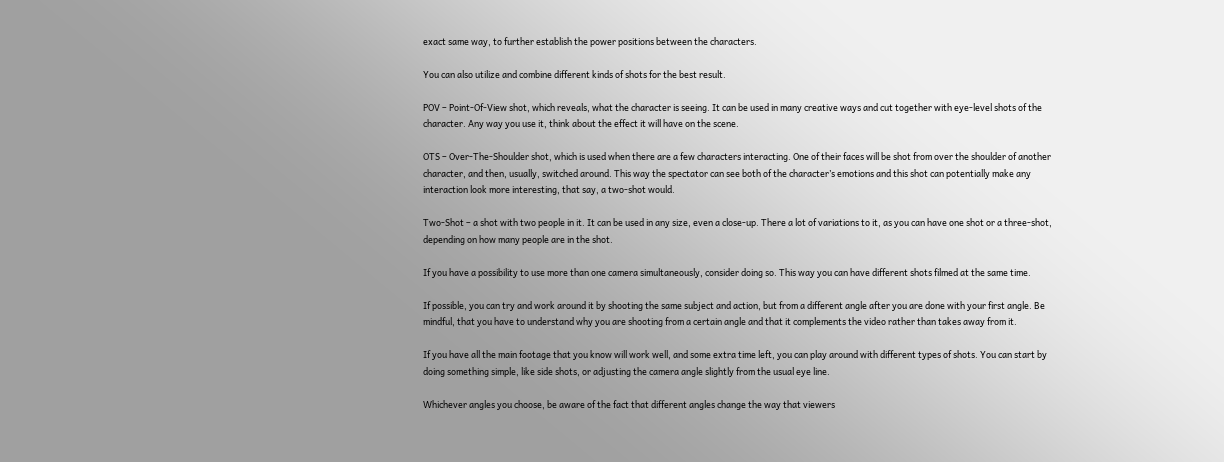exact same way, to further establish the power positions between the characters.

You can also utilize and combine different kinds of shots for the best result.

POV – Point-Of-View shot, which reveals, what the character is seeing. It can be used in many creative ways and cut together with eye-level shots of the character. Any way you use it, think about the effect it will have on the scene.

OTS – Over-The-Shoulder shot, which is used when there are a few characters interacting. One of their faces will be shot from over the shoulder of another character, and then, usually, switched around. This way the spectator can see both of the character’s emotions and this shot can potentially make any interaction look more interesting, that say, a two-shot would.

Two-Shot – a shot with two people in it. It can be used in any size, even a close-up. There a lot of variations to it, as you can have one shot or a three-shot, depending on how many people are in the shot.

If you have a possibility to use more than one camera simultaneously, consider doing so. This way you can have different shots filmed at the same time.

If possible, you can try and work around it by shooting the same subject and action, but from a different angle after you are done with your first angle. Be mindful, that you have to understand why you are shooting from a certain angle and that it complements the video rather than takes away from it.

If you have all the main footage that you know will work well, and some extra time left, you can play around with different types of shots. You can start by doing something simple, like side shots, or adjusting the camera angle slightly from the usual eye line.

Whichever angles you choose, be aware of the fact that different angles change the way that viewers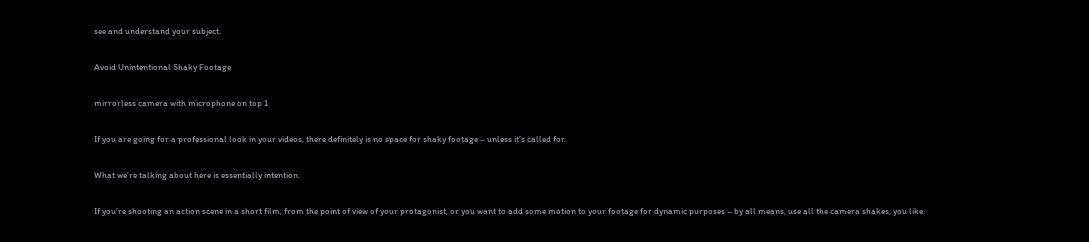see and understand your subject.

Avoid Unintentional Shaky Footage

mirrorless camera with microphone on top 1

If you are going for a professional look in your videos, there definitely is no space for shaky footage – unless it’s called for.

What we’re talking about here is essentially intention.

If you’re shooting an action scene in a short film, from the point of view of your protagonist, or you want to add some motion to your footage for dynamic purposes – by all means, use all the camera shakes, you like.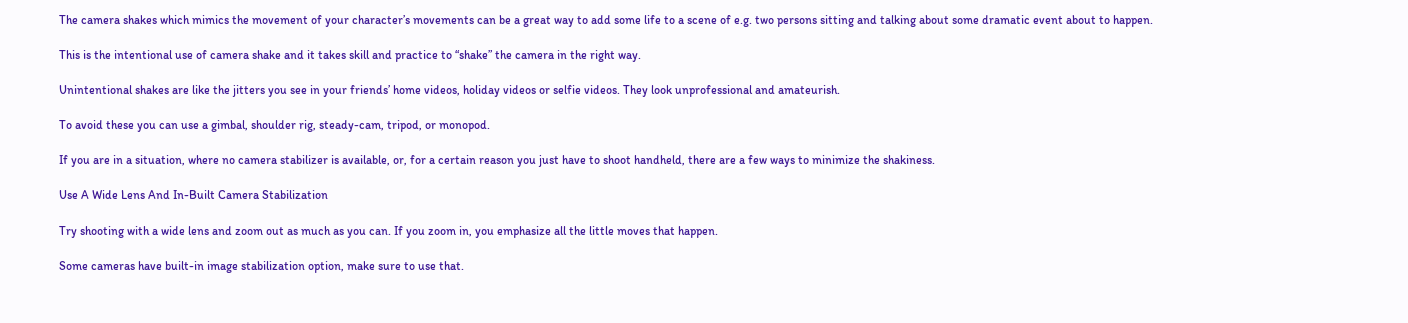The camera shakes which mimics the movement of your character’s movements can be a great way to add some life to a scene of e.g. two persons sitting and talking about some dramatic event about to happen.

This is the intentional use of camera shake and it takes skill and practice to “shake” the camera in the right way.

Unintentional shakes are like the jitters you see in your friends’ home videos, holiday videos or selfie videos. They look unprofessional and amateurish.

To avoid these you can use a gimbal, shoulder rig, steady-cam, tripod, or monopod.

If you are in a situation, where no camera stabilizer is available, or, for a certain reason you just have to shoot handheld, there are a few ways to minimize the shakiness.

Use A Wide Lens And In-Built Camera Stabilization

Try shooting with a wide lens and zoom out as much as you can. If you zoom in, you emphasize all the little moves that happen.

Some cameras have built-in image stabilization option, make sure to use that.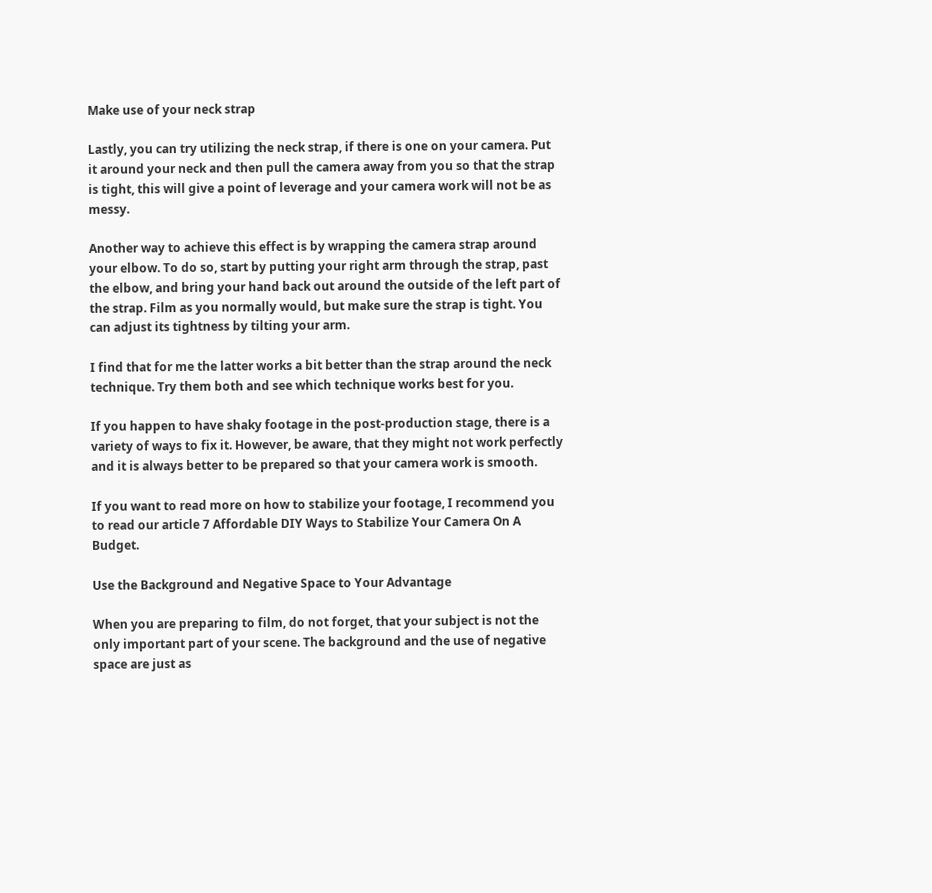Make use of your neck strap

Lastly, you can try utilizing the neck strap, if there is one on your camera. Put it around your neck and then pull the camera away from you so that the strap is tight, this will give a point of leverage and your camera work will not be as messy.

Another way to achieve this effect is by wrapping the camera strap around your elbow. To do so, start by putting your right arm through the strap, past the elbow, and bring your hand back out around the outside of the left part of the strap. Film as you normally would, but make sure the strap is tight. You can adjust its tightness by tilting your arm.

I find that for me the latter works a bit better than the strap around the neck technique. Try them both and see which technique works best for you.

If you happen to have shaky footage in the post-production stage, there is a variety of ways to fix it. However, be aware, that they might not work perfectly and it is always better to be prepared so that your camera work is smooth.

If you want to read more on how to stabilize your footage, I recommend you to read our article 7 Affordable DIY Ways to Stabilize Your Camera On A Budget.

Use the Background and Negative Space to Your Advantage

When you are preparing to film, do not forget, that your subject is not the only important part of your scene. The background and the use of negative space are just as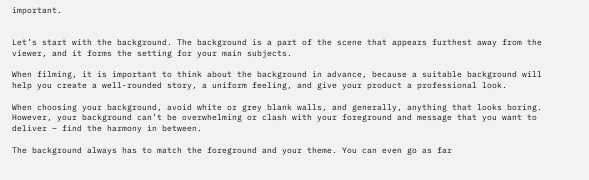important.


Let’s start with the background. The background is a part of the scene that appears furthest away from the viewer, and it forms the setting for your main subjects.

When filming, it is important to think about the background in advance, because a suitable background will help you create a well-rounded story, a uniform feeling, and give your product a professional look.

When choosing your background, avoid white or grey blank walls, and generally, anything that looks boring. However, your background can’t be overwhelming or clash with your foreground and message that you want to deliver – find the harmony in between.

The background always has to match the foreground and your theme. You can even go as far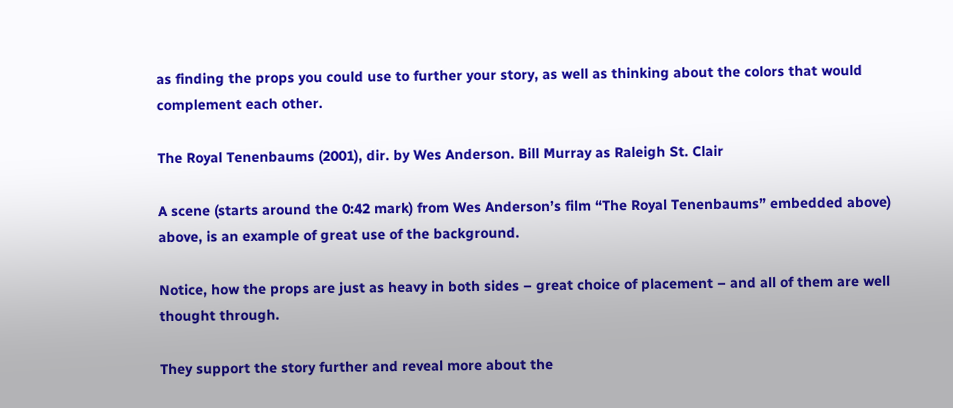as finding the props you could use to further your story, as well as thinking about the colors that would complement each other.

The Royal Tenenbaums (2001), dir. by Wes Anderson. Bill Murray as Raleigh St. Clair

A scene (starts around the 0:42 mark) from Wes Anderson’s film “The Royal Tenenbaums” embedded above) above, is an example of great use of the background.

Notice, how the props are just as heavy in both sides – great choice of placement – and all of them are well thought through.

They support the story further and reveal more about the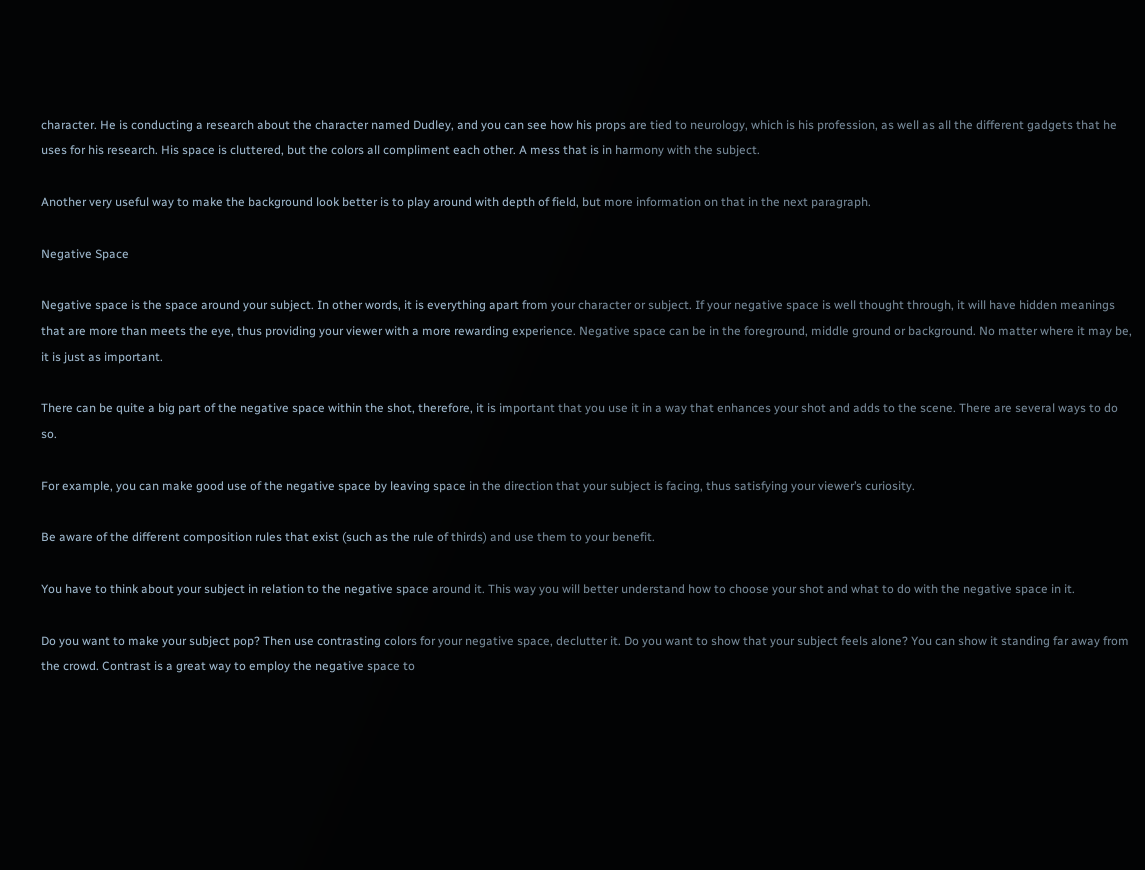character. He is conducting a research about the character named Dudley, and you can see how his props are tied to neurology, which is his profession, as well as all the different gadgets that he uses for his research. His space is cluttered, but the colors all compliment each other. A mess that is in harmony with the subject.

Another very useful way to make the background look better is to play around with depth of field, but more information on that in the next paragraph.

Negative Space

Negative space is the space around your subject. In other words, it is everything apart from your character or subject. If your negative space is well thought through, it will have hidden meanings that are more than meets the eye, thus providing your viewer with a more rewarding experience. Negative space can be in the foreground, middle ground or background. No matter where it may be, it is just as important.

There can be quite a big part of the negative space within the shot, therefore, it is important that you use it in a way that enhances your shot and adds to the scene. There are several ways to do so.

For example, you can make good use of the negative space by leaving space in the direction that your subject is facing, thus satisfying your viewer’s curiosity.

Be aware of the different composition rules that exist (such as the rule of thirds) and use them to your benefit.

You have to think about your subject in relation to the negative space around it. This way you will better understand how to choose your shot and what to do with the negative space in it.

Do you want to make your subject pop? Then use contrasting colors for your negative space, declutter it. Do you want to show that your subject feels alone? You can show it standing far away from the crowd. Contrast is a great way to employ the negative space to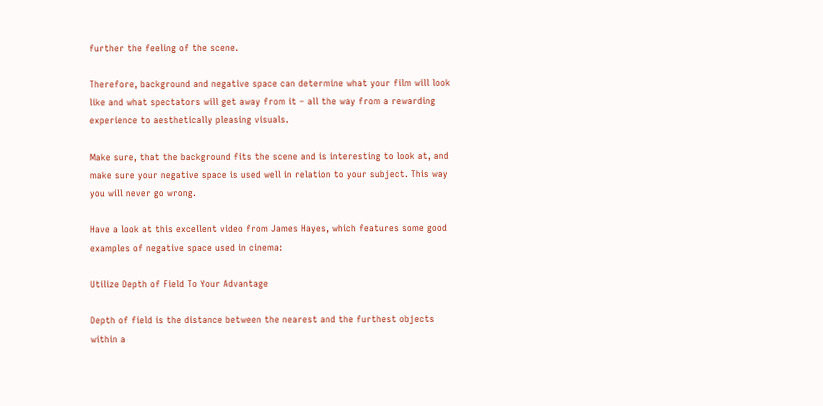further the feeling of the scene.

Therefore, background and negative space can determine what your film will look like and what spectators will get away from it – all the way from a rewarding experience to aesthetically pleasing visuals.

Make sure, that the background fits the scene and is interesting to look at, and make sure your negative space is used well in relation to your subject. This way you will never go wrong.

Have a look at this excellent video from James Hayes, which features some good examples of negative space used in cinema:

Utilize Depth of Field To Your Advantage

Depth of field is the distance between the nearest and the furthest objects within a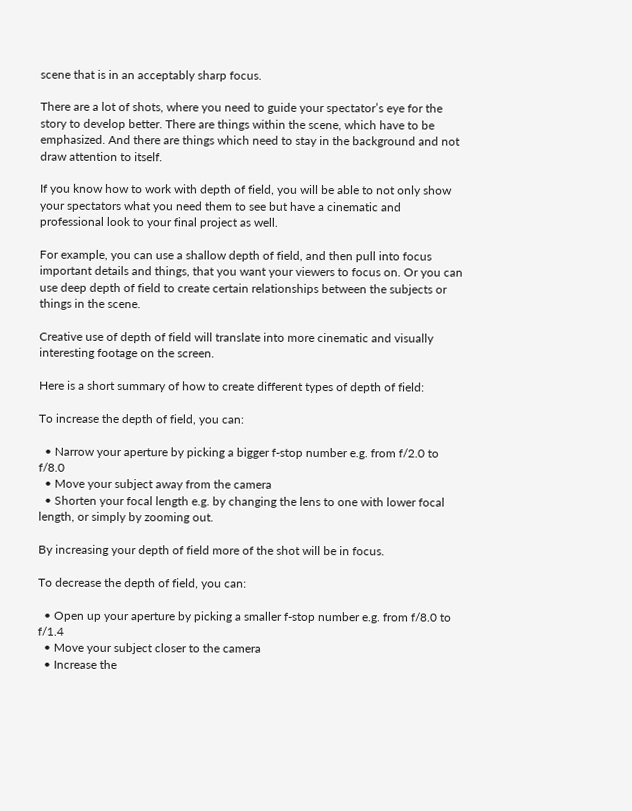scene that is in an acceptably sharp focus.

There are a lot of shots, where you need to guide your spectator’s eye for the story to develop better. There are things within the scene, which have to be emphasized. And there are things which need to stay in the background and not draw attention to itself.

If you know how to work with depth of field, you will be able to not only show your spectators what you need them to see but have a cinematic and professional look to your final project as well.

For example, you can use a shallow depth of field, and then pull into focus important details and things, that you want your viewers to focus on. Or you can use deep depth of field to create certain relationships between the subjects or things in the scene.

Creative use of depth of field will translate into more cinematic and visually interesting footage on the screen.

Here is a short summary of how to create different types of depth of field:

To increase the depth of field, you can:

  • Narrow your aperture by picking a bigger f-stop number e.g. from f/2.0 to f/8.0
  • Move your subject away from the camera
  • Shorten your focal length e.g. by changing the lens to one with lower focal length, or simply by zooming out.

By increasing your depth of field more of the shot will be in focus.

To decrease the depth of field, you can:

  • Open up your aperture by picking a smaller f-stop number e.g. from f/8.0 to f/1.4
  • Move your subject closer to the camera
  • Increase the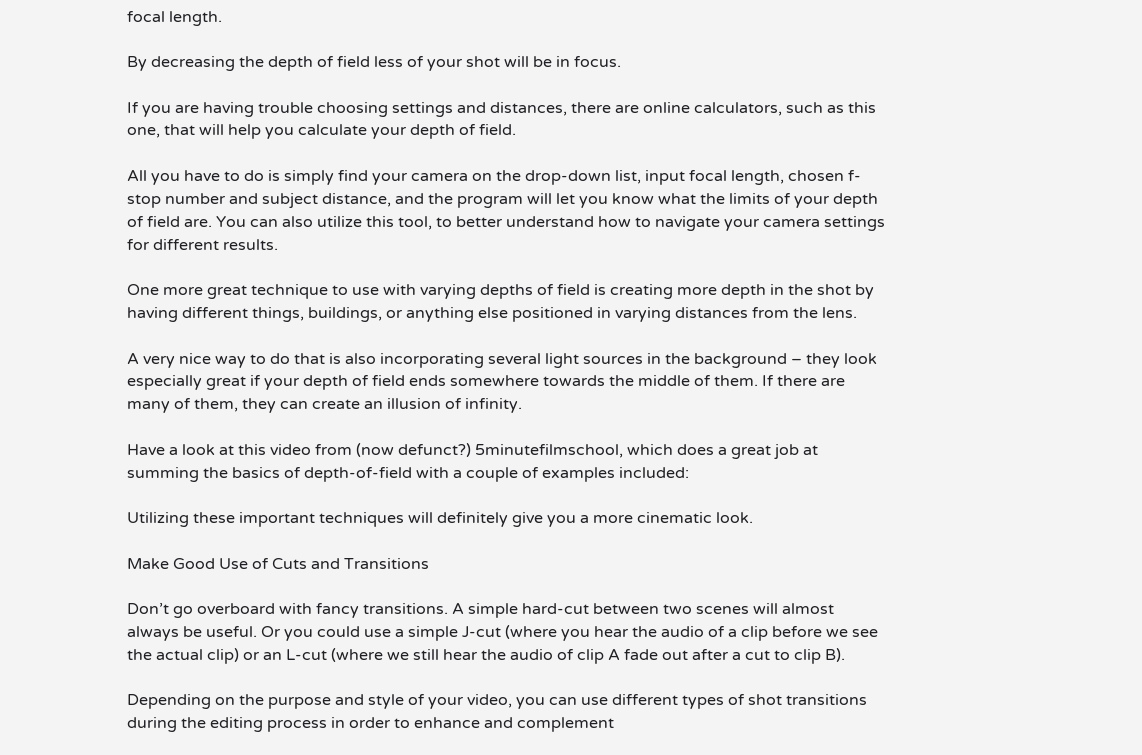focal length.

By decreasing the depth of field less of your shot will be in focus.

If you are having trouble choosing settings and distances, there are online calculators, such as this one, that will help you calculate your depth of field.

All you have to do is simply find your camera on the drop-down list, input focal length, chosen f-stop number and subject distance, and the program will let you know what the limits of your depth of field are. You can also utilize this tool, to better understand how to navigate your camera settings for different results.

One more great technique to use with varying depths of field is creating more depth in the shot by having different things, buildings, or anything else positioned in varying distances from the lens.

A very nice way to do that is also incorporating several light sources in the background – they look especially great if your depth of field ends somewhere towards the middle of them. If there are many of them, they can create an illusion of infinity.

Have a look at this video from (now defunct?) 5minutefilmschool, which does a great job at summing the basics of depth-of-field with a couple of examples included:

Utilizing these important techniques will definitely give you a more cinematic look.

Make Good Use of Cuts and Transitions

Don’t go overboard with fancy transitions. A simple hard-cut between two scenes will almost always be useful. Or you could use a simple J-cut (where you hear the audio of a clip before we see the actual clip) or an L-cut (where we still hear the audio of clip A fade out after a cut to clip B).

Depending on the purpose and style of your video, you can use different types of shot transitions during the editing process in order to enhance and complement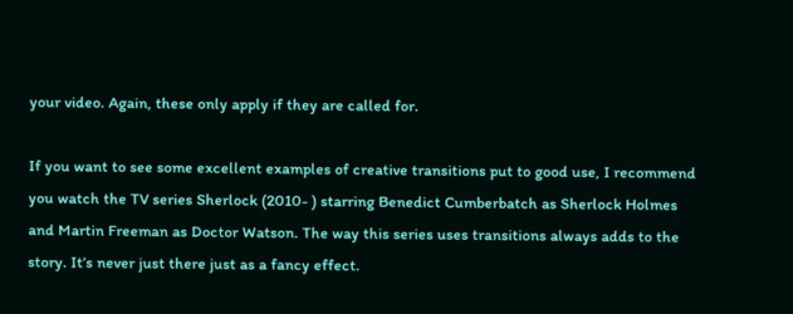your video. Again, these only apply if they are called for.

If you want to see some excellent examples of creative transitions put to good use, I recommend you watch the TV series Sherlock (2010- ) starring Benedict Cumberbatch as Sherlock Holmes and Martin Freeman as Doctor Watson. The way this series uses transitions always adds to the story. It’s never just there just as a fancy effect.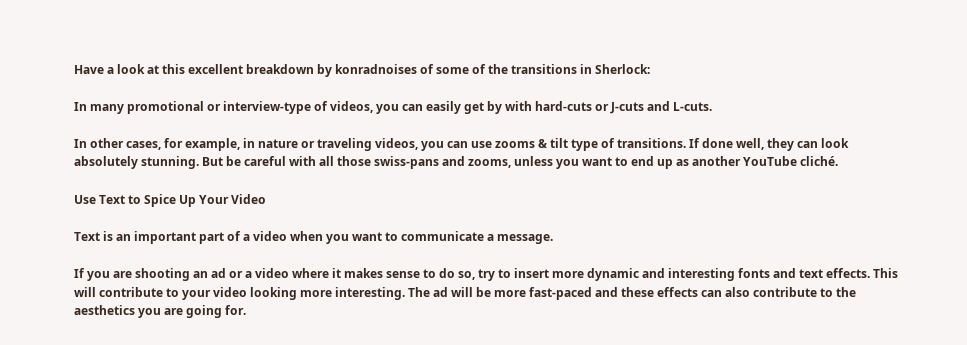Have a look at this excellent breakdown by konradnoises of some of the transitions in Sherlock:

In many promotional or interview-type of videos, you can easily get by with hard-cuts or J-cuts and L-cuts.

In other cases, for example, in nature or traveling videos, you can use zooms & tilt type of transitions. If done well, they can look absolutely stunning. But be careful with all those swiss-pans and zooms, unless you want to end up as another YouTube cliché.

Use Text to Spice Up Your Video

Text is an important part of a video when you want to communicate a message.

If you are shooting an ad or a video where it makes sense to do so, try to insert more dynamic and interesting fonts and text effects. This will contribute to your video looking more interesting. The ad will be more fast-paced and these effects can also contribute to the aesthetics you are going for.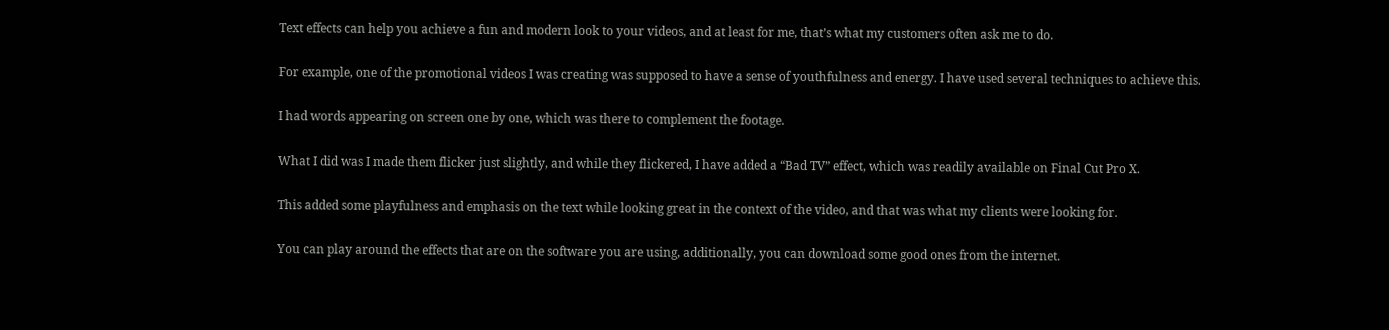Text effects can help you achieve a fun and modern look to your videos, and at least for me, that’s what my customers often ask me to do.

For example, one of the promotional videos I was creating was supposed to have a sense of youthfulness and energy. I have used several techniques to achieve this.

I had words appearing on screen one by one, which was there to complement the footage.

What I did was I made them flicker just slightly, and while they flickered, I have added a “Bad TV” effect, which was readily available on Final Cut Pro X.

This added some playfulness and emphasis on the text while looking great in the context of the video, and that was what my clients were looking for.

You can play around the effects that are on the software you are using, additionally, you can download some good ones from the internet.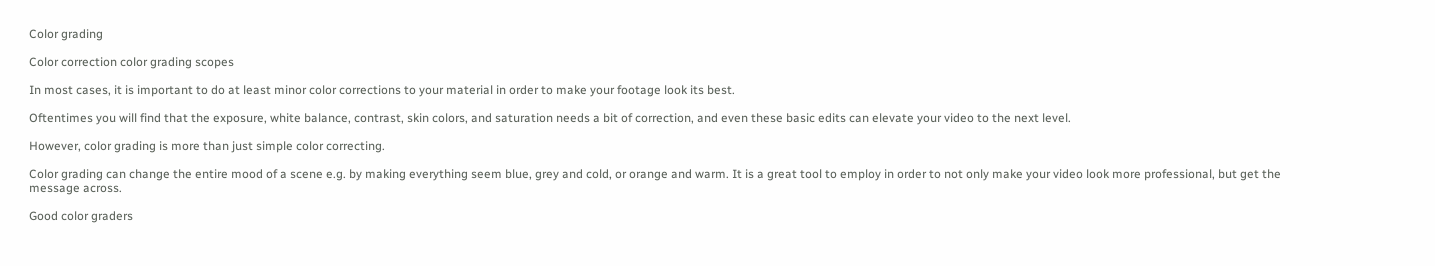Color grading

Color correction color grading scopes

In most cases, it is important to do at least minor color corrections to your material in order to make your footage look its best.

Oftentimes you will find that the exposure, white balance, contrast, skin colors, and saturation needs a bit of correction, and even these basic edits can elevate your video to the next level.

However, color grading is more than just simple color correcting.

Color grading can change the entire mood of a scene e.g. by making everything seem blue, grey and cold, or orange and warm. It is a great tool to employ in order to not only make your video look more professional, but get the message across.

Good color graders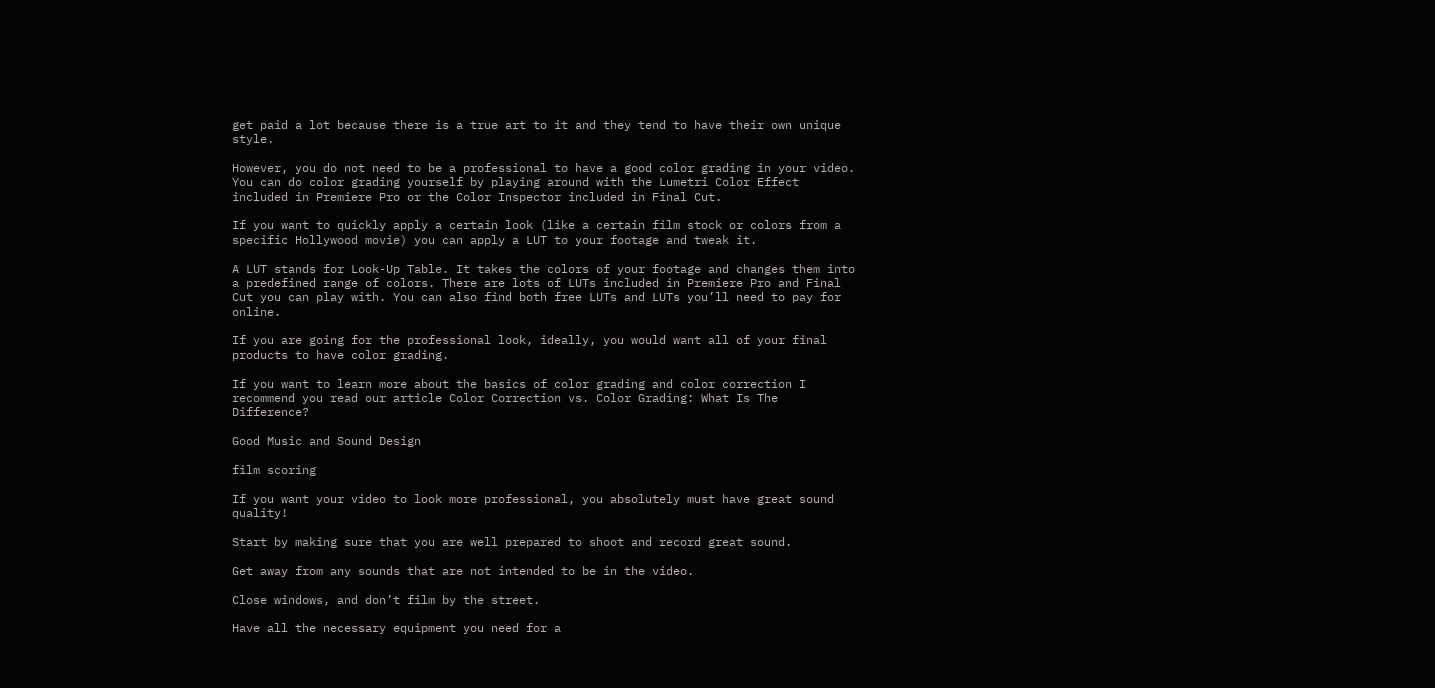get paid a lot because there is a true art to it and they tend to have their own unique style.

However, you do not need to be a professional to have a good color grading in your video. You can do color grading yourself by playing around with the Lumetri Color Effect included in Premiere Pro or the Color Inspector included in Final Cut.

If you want to quickly apply a certain look (like a certain film stock or colors from a specific Hollywood movie) you can apply a LUT to your footage and tweak it.

A LUT stands for Look-Up Table. It takes the colors of your footage and changes them into a predefined range of colors. There are lots of LUTs included in Premiere Pro and Final Cut you can play with. You can also find both free LUTs and LUTs you’ll need to pay for online.

If you are going for the professional look, ideally, you would want all of your final products to have color grading.

If you want to learn more about the basics of color grading and color correction I recommend you read our article Color Correction vs. Color Grading: What Is The Difference?

Good Music and Sound Design

film scoring

If you want your video to look more professional, you absolutely must have great sound quality!

Start by making sure that you are well prepared to shoot and record great sound.

Get away from any sounds that are not intended to be in the video.

Close windows, and don’t film by the street.

Have all the necessary equipment you need for a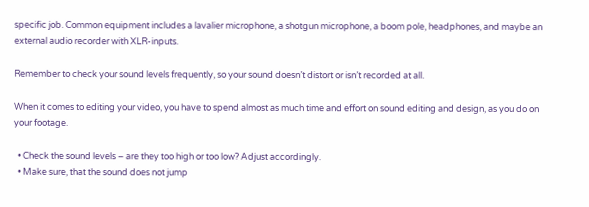specific job. Common equipment includes a lavalier microphone, a shotgun microphone, a boom pole, headphones, and maybe an external audio recorder with XLR-inputs.

Remember to check your sound levels frequently, so your sound doesn’t distort or isn’t recorded at all.

When it comes to editing your video, you have to spend almost as much time and effort on sound editing and design, as you do on your footage.

  • Check the sound levels – are they too high or too low? Adjust accordingly.
  • Make sure, that the sound does not jump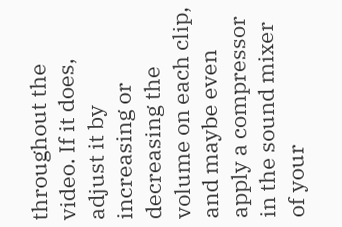throughout the video. If it does, adjust it by increasing or decreasing the volume on each clip, and maybe even apply a compressor in the sound mixer of your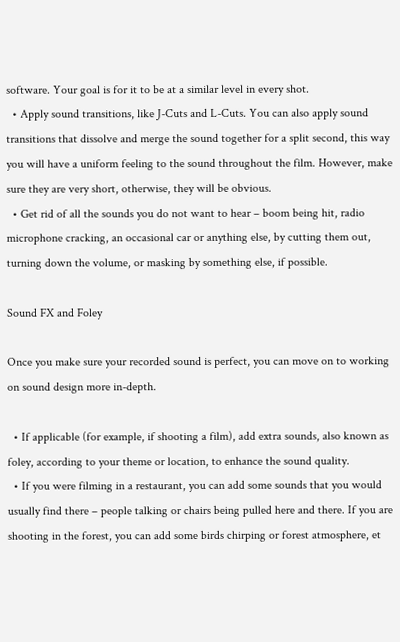software. Your goal is for it to be at a similar level in every shot.
  • Apply sound transitions, like J-Cuts and L-Cuts. You can also apply sound transitions that dissolve and merge the sound together for a split second, this way you will have a uniform feeling to the sound throughout the film. However, make sure they are very short, otherwise, they will be obvious.
  • Get rid of all the sounds you do not want to hear – boom being hit, radio microphone cracking, an occasional car or anything else, by cutting them out, turning down the volume, or masking by something else, if possible.

Sound FX and Foley

Once you make sure your recorded sound is perfect, you can move on to working on sound design more in-depth.

  • If applicable (for example, if shooting a film), add extra sounds, also known as foley, according to your theme or location, to enhance the sound quality.
  • If you were filming in a restaurant, you can add some sounds that you would usually find there – people talking or chairs being pulled here and there. If you are shooting in the forest, you can add some birds chirping or forest atmosphere, et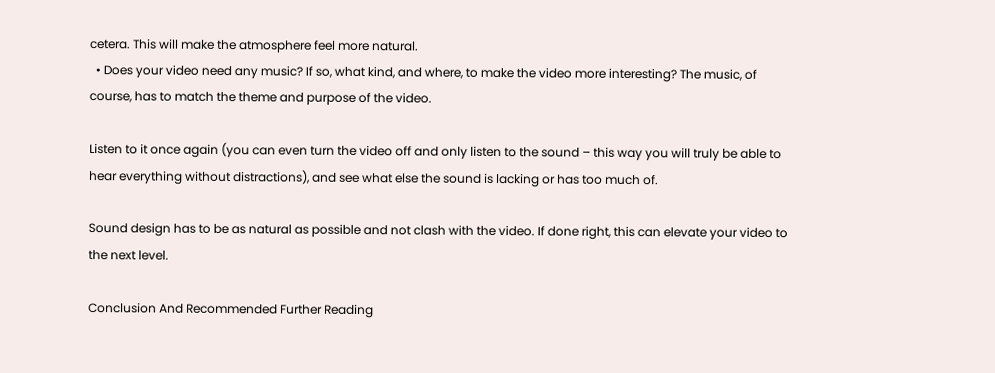cetera. This will make the atmosphere feel more natural.
  • Does your video need any music? If so, what kind, and where, to make the video more interesting? The music, of course, has to match the theme and purpose of the video.

Listen to it once again (you can even turn the video off and only listen to the sound – this way you will truly be able to hear everything without distractions), and see what else the sound is lacking or has too much of.

Sound design has to be as natural as possible and not clash with the video. If done right, this can elevate your video to the next level.

Conclusion And Recommended Further Reading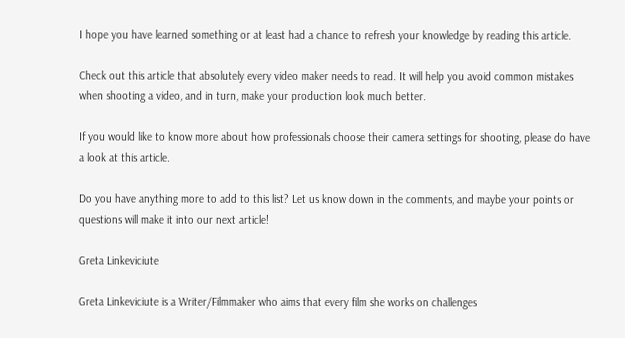I hope you have learned something or at least had a chance to refresh your knowledge by reading this article.

Check out this article that absolutely every video maker needs to read. It will help you avoid common mistakes when shooting a video, and in turn, make your production look much better.

If you would like to know more about how professionals choose their camera settings for shooting, please do have a look at this article.

Do you have anything more to add to this list? Let us know down in the comments, and maybe your points or questions will make it into our next article!

Greta Linkeviciute

Greta Linkeviciute is a Writer/Filmmaker who aims that every film she works on challenges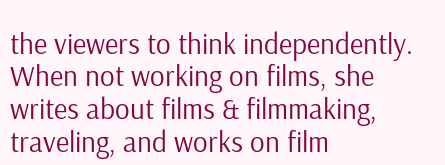the viewers to think independently. When not working on films, she writes about films & filmmaking, traveling, and works on film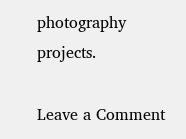photography projects.

Leave a Comment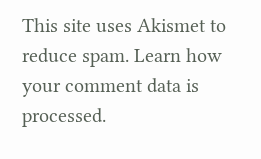This site uses Akismet to reduce spam. Learn how your comment data is processed.